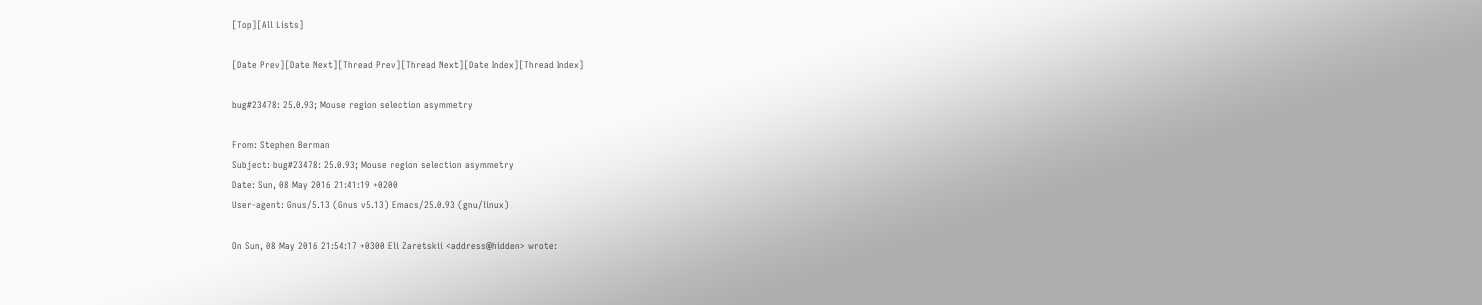[Top][All Lists]

[Date Prev][Date Next][Thread Prev][Thread Next][Date Index][Thread Index]

bug#23478: 25.0.93; Mouse region selection asymmetry

From: Stephen Berman
Subject: bug#23478: 25.0.93; Mouse region selection asymmetry
Date: Sun, 08 May 2016 21:41:19 +0200
User-agent: Gnus/5.13 (Gnus v5.13) Emacs/25.0.93 (gnu/linux)

On Sun, 08 May 2016 21:54:17 +0300 Eli Zaretskii <address@hidden> wrote: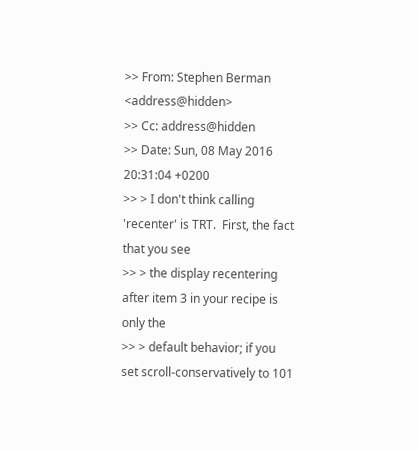>> From: Stephen Berman <address@hidden>
>> Cc: address@hidden
>> Date: Sun, 08 May 2016 20:31:04 +0200
>> > I don't think calling 'recenter' is TRT.  First, the fact that you see
>> > the display recentering after item 3 in your recipe is only the
>> > default behavior; if you set scroll-conservatively to 101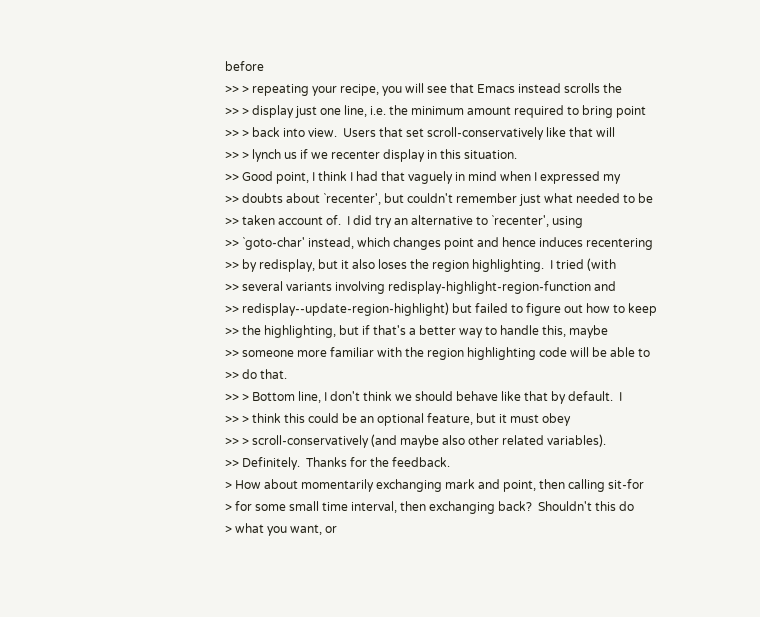before
>> > repeating your recipe, you will see that Emacs instead scrolls the
>> > display just one line, i.e. the minimum amount required to bring point
>> > back into view.  Users that set scroll-conservatively like that will
>> > lynch us if we recenter display in this situation.
>> Good point, I think I had that vaguely in mind when I expressed my
>> doubts about `recenter', but couldn't remember just what needed to be
>> taken account of.  I did try an alternative to `recenter', using
>> `goto-char' instead, which changes point and hence induces recentering
>> by redisplay, but it also loses the region highlighting.  I tried (with
>> several variants involving redisplay-highlight-region-function and
>> redisplay--update-region-highlight) but failed to figure out how to keep
>> the highlighting, but if that's a better way to handle this, maybe
>> someone more familiar with the region highlighting code will be able to
>> do that.
>> > Bottom line, I don't think we should behave like that by default.  I
>> > think this could be an optional feature, but it must obey
>> > scroll-conservatively (and maybe also other related variables).
>> Definitely.  Thanks for the feedback.
> How about momentarily exchanging mark and point, then calling sit-for
> for some small time interval, then exchanging back?  Shouldn't this do
> what you want, or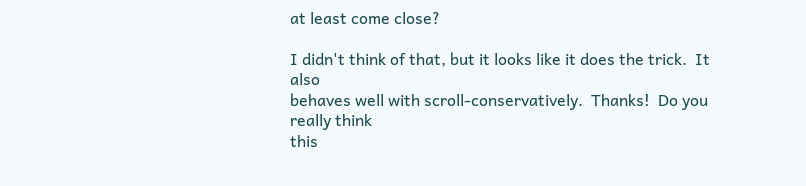at least come close?

I didn't think of that, but it looks like it does the trick.  It also
behaves well with scroll-conservatively.  Thanks!  Do you really think
this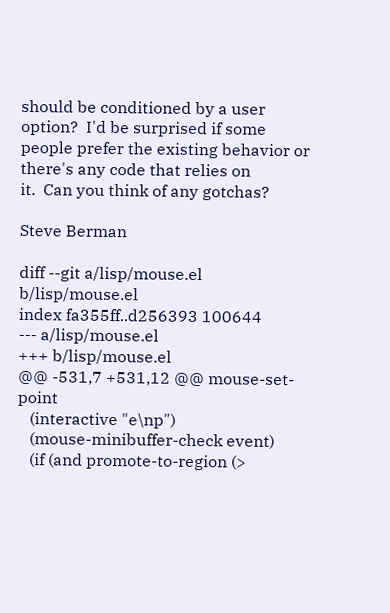should be conditioned by a user option?  I'd be surprised if some
people prefer the existing behavior or there's any code that relies on
it.  Can you think of any gotchas?

Steve Berman

diff --git a/lisp/mouse.el b/lisp/mouse.el
index fa355ff..d256393 100644
--- a/lisp/mouse.el
+++ b/lisp/mouse.el
@@ -531,7 +531,12 @@ mouse-set-point
   (interactive "e\np")
   (mouse-minibuffer-check event)
   (if (and promote-to-region (>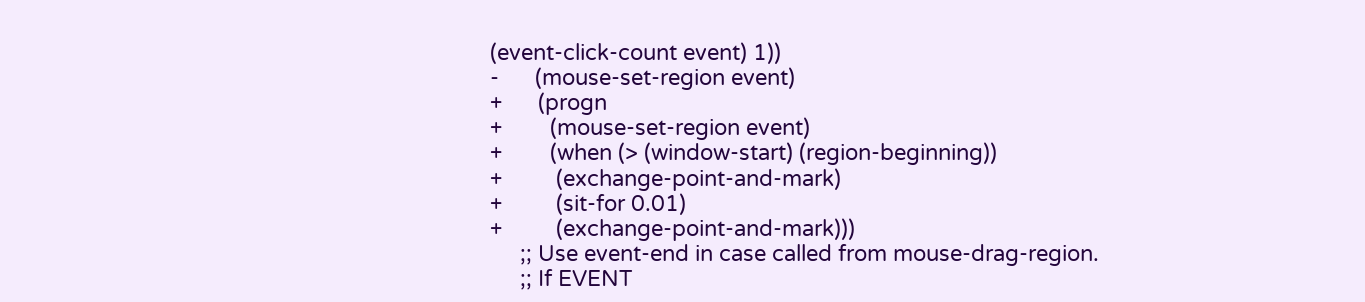(event-click-count event) 1))
-      (mouse-set-region event)
+      (progn
+        (mouse-set-region event)
+        (when (> (window-start) (region-beginning))
+         (exchange-point-and-mark)
+         (sit-for 0.01)
+         (exchange-point-and-mark)))
     ;; Use event-end in case called from mouse-drag-region.
     ;; If EVENT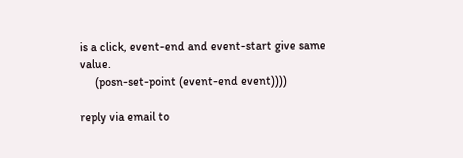is a click, event-end and event-start give same value.
     (posn-set-point (event-end event))))

reply via email to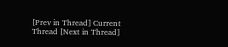[Prev in Thread] Current Thread [Next in Thread]